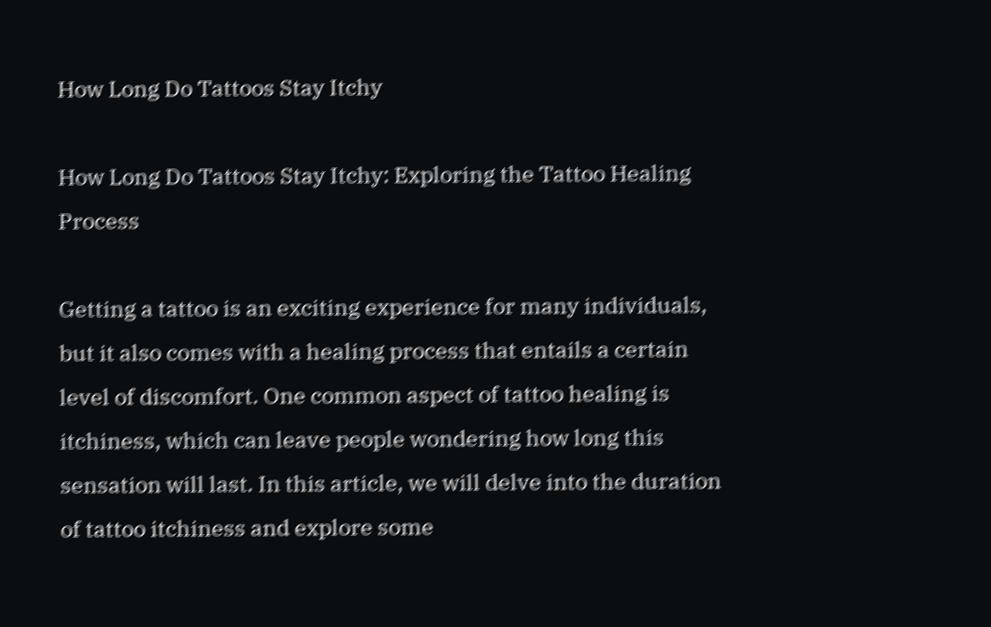How Long Do Tattoos Stay Itchy

How Long Do Tattoos Stay Itchy: Exploring the Tattoo Healing Process

Getting a tattoo is an exciting experience for many individuals, but it also comes with a healing process that entails a certain level of discomfort. One common aspect of tattoo healing is itchiness, which can leave people wondering how long this sensation will last. In this article, we will delve into the duration of tattoo itchiness and explore some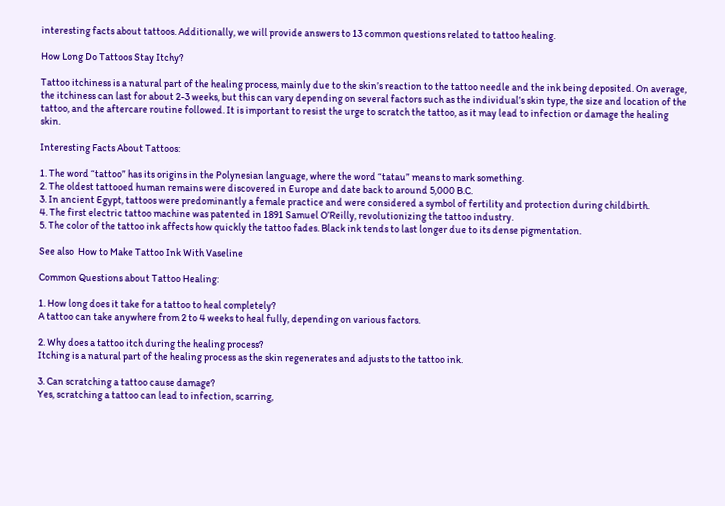interesting facts about tattoos. Additionally, we will provide answers to 13 common questions related to tattoo healing.

How Long Do Tattoos Stay Itchy?

Tattoo itchiness is a natural part of the healing process, mainly due to the skin’s reaction to the tattoo needle and the ink being deposited. On average, the itchiness can last for about 2-3 weeks, but this can vary depending on several factors such as the individual’s skin type, the size and location of the tattoo, and the aftercare routine followed. It is important to resist the urge to scratch the tattoo, as it may lead to infection or damage the healing skin.

Interesting Facts About Tattoos:

1. The word “tattoo” has its origins in the Polynesian language, where the word “tatau” means to mark something.
2. The oldest tattooed human remains were discovered in Europe and date back to around 5,000 B.C.
3. In ancient Egypt, tattoos were predominantly a female practice and were considered a symbol of fertility and protection during childbirth.
4. The first electric tattoo machine was patented in 1891 Samuel O’Reilly, revolutionizing the tattoo industry.
5. The color of the tattoo ink affects how quickly the tattoo fades. Black ink tends to last longer due to its dense pigmentation.

See also  How to Make Tattoo Ink With Vaseline

Common Questions about Tattoo Healing:

1. How long does it take for a tattoo to heal completely?
A tattoo can take anywhere from 2 to 4 weeks to heal fully, depending on various factors.

2. Why does a tattoo itch during the healing process?
Itching is a natural part of the healing process as the skin regenerates and adjusts to the tattoo ink.

3. Can scratching a tattoo cause damage?
Yes, scratching a tattoo can lead to infection, scarring,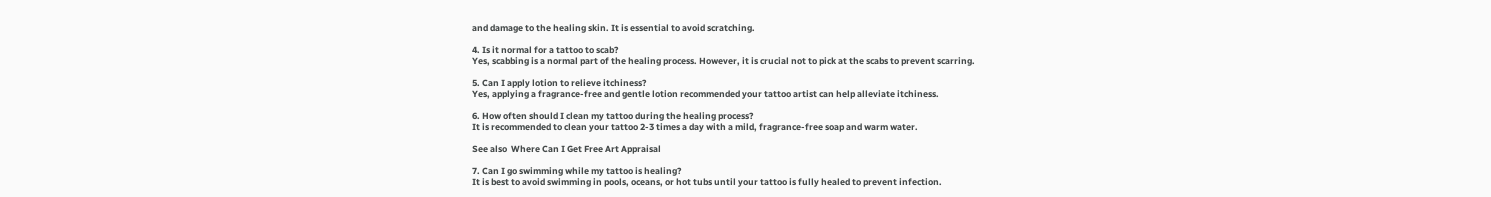and damage to the healing skin. It is essential to avoid scratching.

4. Is it normal for a tattoo to scab?
Yes, scabbing is a normal part of the healing process. However, it is crucial not to pick at the scabs to prevent scarring.

5. Can I apply lotion to relieve itchiness?
Yes, applying a fragrance-free and gentle lotion recommended your tattoo artist can help alleviate itchiness.

6. How often should I clean my tattoo during the healing process?
It is recommended to clean your tattoo 2-3 times a day with a mild, fragrance-free soap and warm water.

See also  Where Can I Get Free Art Appraisal

7. Can I go swimming while my tattoo is healing?
It is best to avoid swimming in pools, oceans, or hot tubs until your tattoo is fully healed to prevent infection.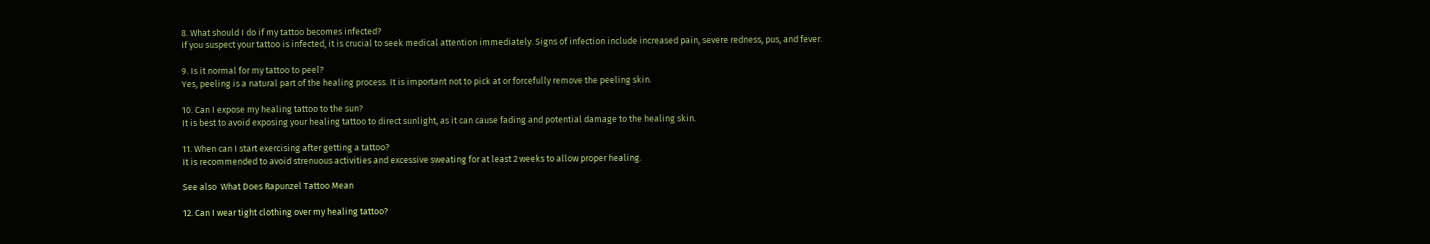8. What should I do if my tattoo becomes infected?
If you suspect your tattoo is infected, it is crucial to seek medical attention immediately. Signs of infection include increased pain, severe redness, pus, and fever.

9. Is it normal for my tattoo to peel?
Yes, peeling is a natural part of the healing process. It is important not to pick at or forcefully remove the peeling skin.

10. Can I expose my healing tattoo to the sun?
It is best to avoid exposing your healing tattoo to direct sunlight, as it can cause fading and potential damage to the healing skin.

11. When can I start exercising after getting a tattoo?
It is recommended to avoid strenuous activities and excessive sweating for at least 2 weeks to allow proper healing.

See also  What Does Rapunzel Tattoo Mean

12. Can I wear tight clothing over my healing tattoo?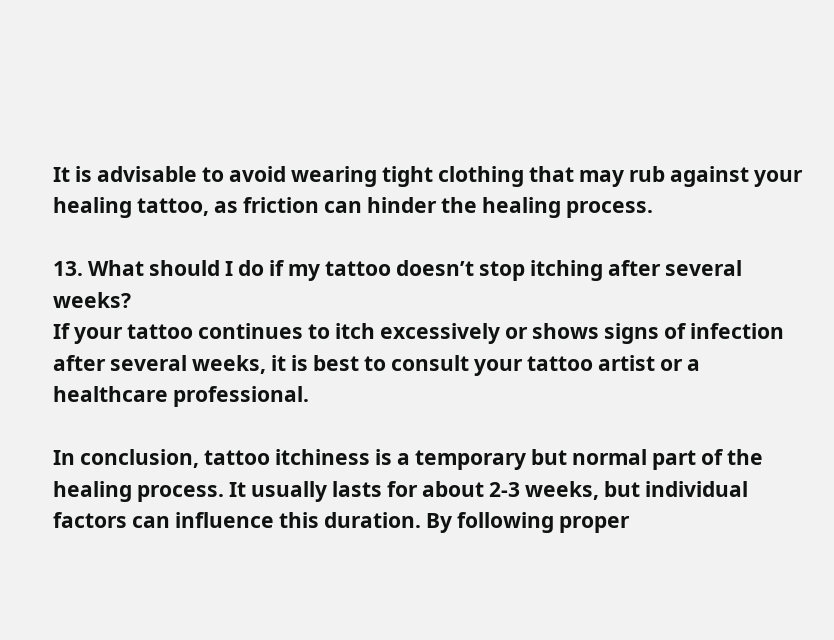It is advisable to avoid wearing tight clothing that may rub against your healing tattoo, as friction can hinder the healing process.

13. What should I do if my tattoo doesn’t stop itching after several weeks?
If your tattoo continues to itch excessively or shows signs of infection after several weeks, it is best to consult your tattoo artist or a healthcare professional.

In conclusion, tattoo itchiness is a temporary but normal part of the healing process. It usually lasts for about 2-3 weeks, but individual factors can influence this duration. By following proper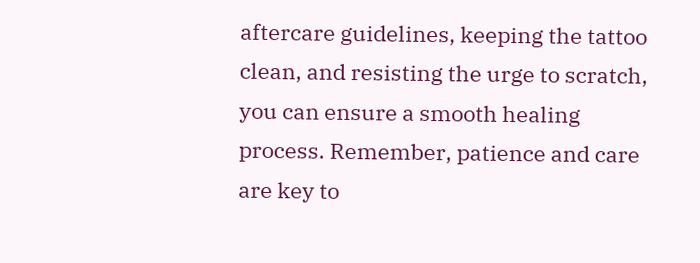aftercare guidelines, keeping the tattoo clean, and resisting the urge to scratch, you can ensure a smooth healing process. Remember, patience and care are key to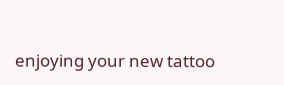enjoying your new tattoo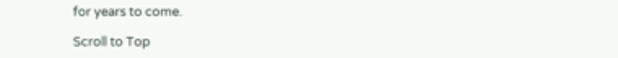for years to come.

Scroll to Top